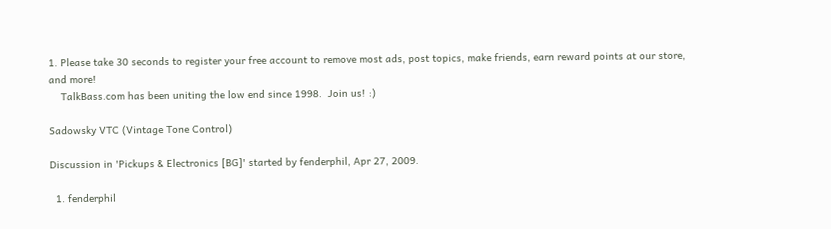1. Please take 30 seconds to register your free account to remove most ads, post topics, make friends, earn reward points at our store, and more!
    TalkBass.com has been uniting the low end since 1998.  Join us! :)

Sadowsky VTC (Vintage Tone Control)

Discussion in 'Pickups & Electronics [BG]' started by fenderphil, Apr 27, 2009.

  1. fenderphil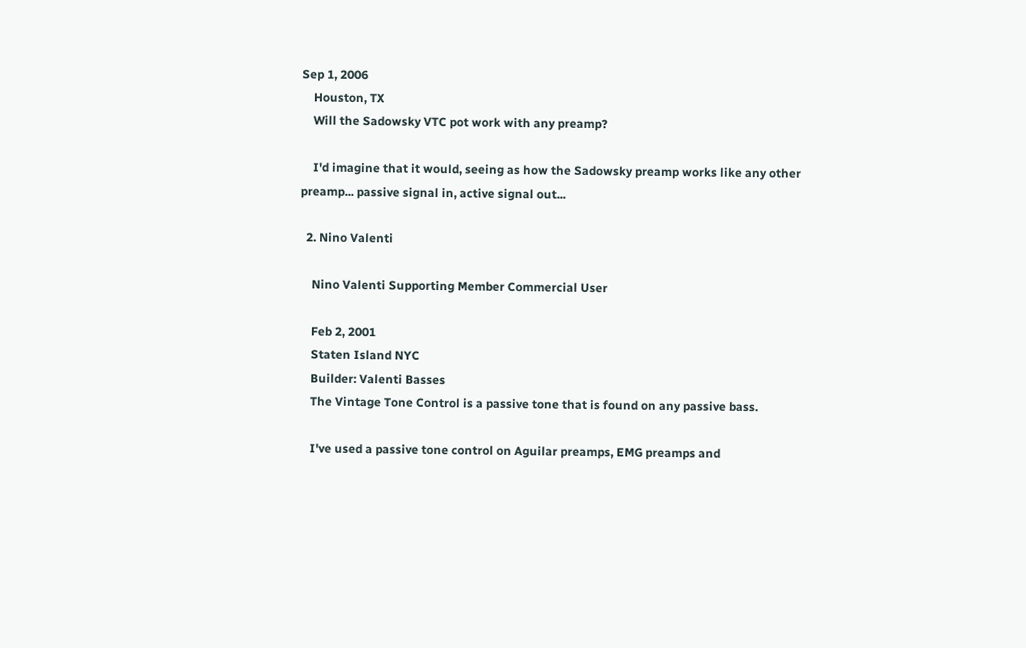Sep 1, 2006
    Houston, TX
    Will the Sadowsky VTC pot work with any preamp?

    I'd imagine that it would, seeing as how the Sadowsky preamp works like any other preamp... passive signal in, active signal out...

  2. Nino Valenti

    Nino Valenti Supporting Member Commercial User

    Feb 2, 2001
    Staten Island NYC
    Builder: Valenti Basses
    The Vintage Tone Control is a passive tone that is found on any passive bass.

    I've used a passive tone control on Aguilar preamps, EMG preamps and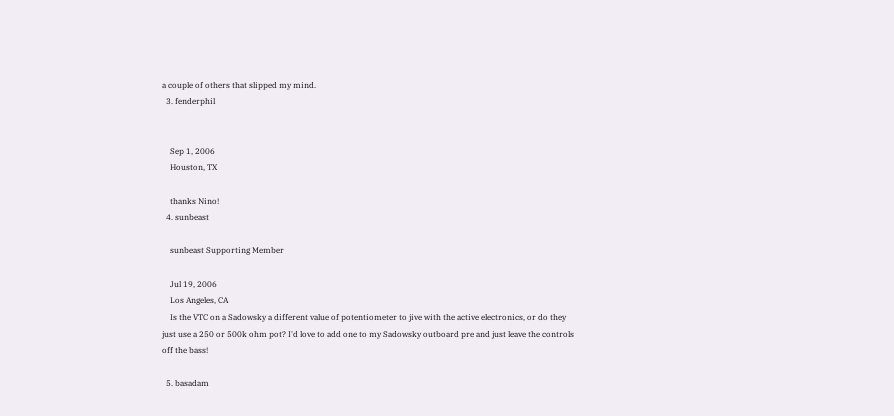a couple of others that slipped my mind.
  3. fenderphil


    Sep 1, 2006
    Houston, TX

    thanks Nino!
  4. sunbeast

    sunbeast Supporting Member

    Jul 19, 2006
    Los Angeles, CA
    Is the VTC on a Sadowsky a different value of potentiometer to jive with the active electronics, or do they just use a 250 or 500k ohm pot? I'd love to add one to my Sadowsky outboard pre and just leave the controls off the bass!

  5. basadam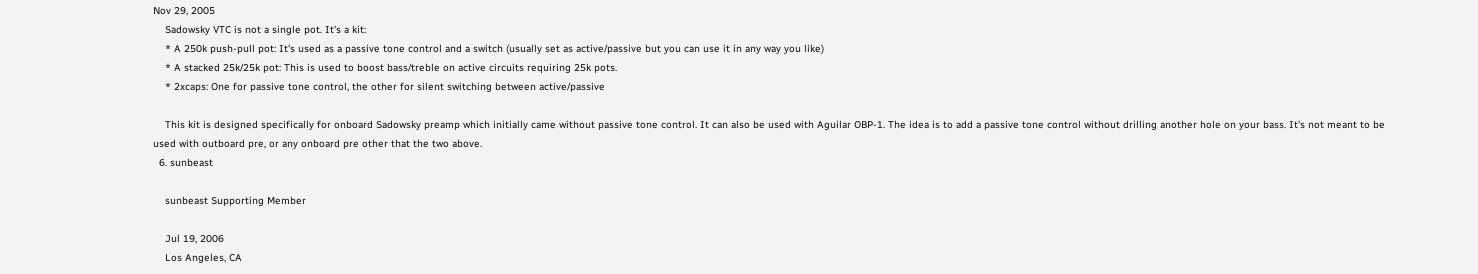Nov 29, 2005
    Sadowsky VTC is not a single pot. It's a kit:
    * A 250k push-pull pot: It's used as a passive tone control and a switch (usually set as active/passive but you can use it in any way you like)
    * A stacked 25k/25k pot: This is used to boost bass/treble on active circuits requiring 25k pots.
    * 2xcaps: One for passive tone control, the other for silent switching between active/passive

    This kit is designed specifically for onboard Sadowsky preamp which initially came without passive tone control. It can also be used with Aguilar OBP-1. The idea is to add a passive tone control without drilling another hole on your bass. It's not meant to be used with outboard pre, or any onboard pre other that the two above.
  6. sunbeast

    sunbeast Supporting Member

    Jul 19, 2006
    Los Angeles, CA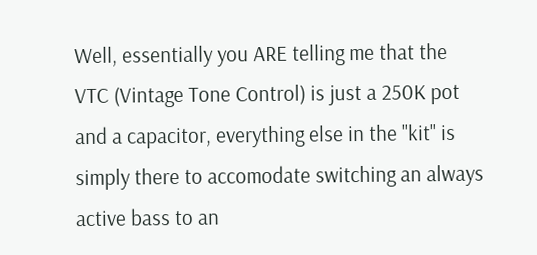Well, essentially you ARE telling me that the VTC (Vintage Tone Control) is just a 250K pot and a capacitor, everything else in the "kit" is simply there to accomodate switching an always active bass to an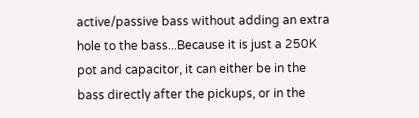active/passive bass without adding an extra hole to the bass...Because it is just a 250K pot and capacitor, it can either be in the bass directly after the pickups, or in the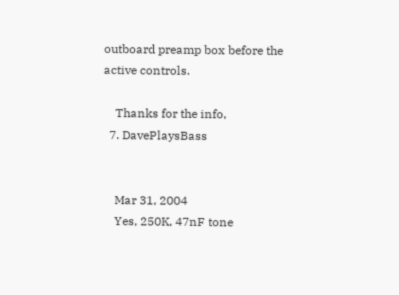outboard preamp box before the active controls.

    Thanks for the info,
  7. DavePlaysBass


    Mar 31, 2004
    Yes, 250K, 47nF tone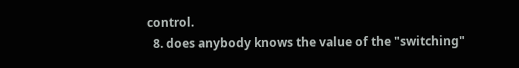control.
  8. does anybody knows the value of the "switching"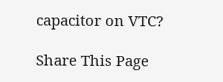capacitor on VTC?

Share This Page